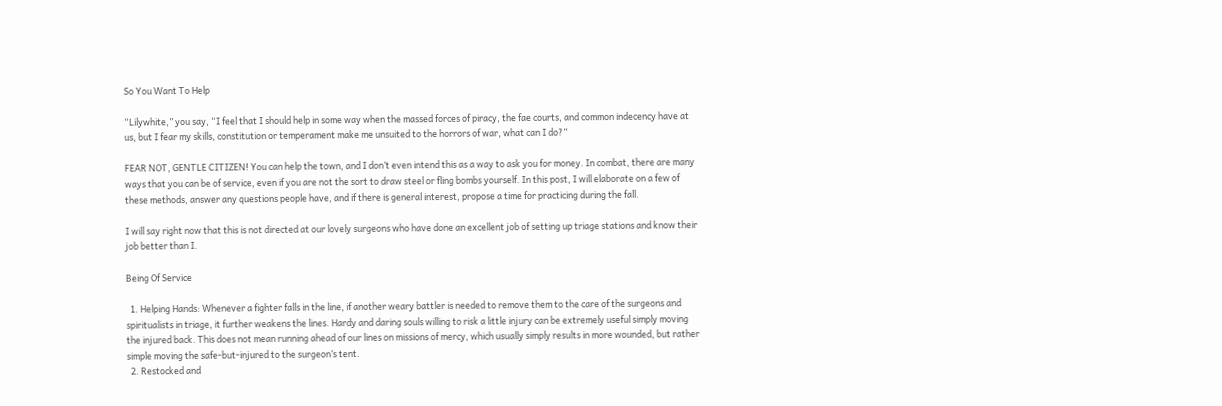So You Want To Help

“Lilywhite,” you say, “I feel that I should help in some way when the massed forces of piracy, the fae courts, and common indecency have at us, but I fear my skills, constitution or temperament make me unsuited to the horrors of war, what can I do?”

FEAR NOT, GENTLE CITIZEN! You can help the town, and I don’t even intend this as a way to ask you for money. In combat, there are many ways that you can be of service, even if you are not the sort to draw steel or fling bombs yourself. In this post, I will elaborate on a few of these methods, answer any questions people have, and if there is general interest, propose a time for practicing during the fall.

I will say right now that this is not directed at our lovely surgeons who have done an excellent job of setting up triage stations and know their job better than I.

Being Of Service

  1. Helping Hands: Whenever a fighter falls in the line, if another weary battler is needed to remove them to the care of the surgeons and spiritualists in triage, it further weakens the lines. Hardy and daring souls willing to risk a little injury can be extremely useful simply moving the injured back. This does not mean running ahead of our lines on missions of mercy, which usually simply results in more wounded, but rather simple moving the safe-but-injured to the surgeon’s tent.
  2. Restocked and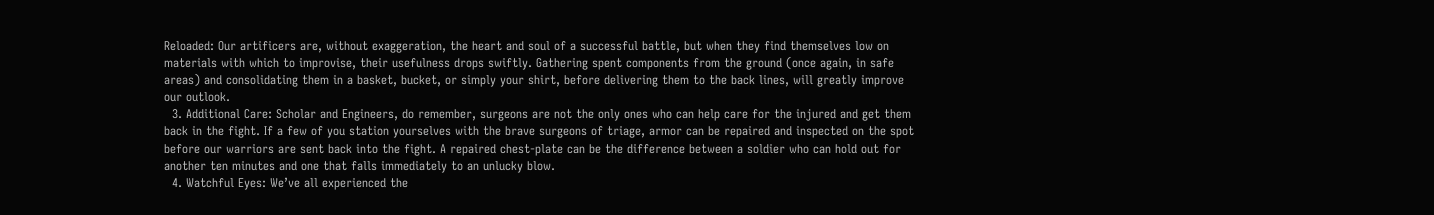Reloaded: Our artificers are, without exaggeration, the heart and soul of a successful battle, but when they find themselves low on materials with which to improvise, their usefulness drops swiftly. Gathering spent components from the ground (once again, in safe areas) and consolidating them in a basket, bucket, or simply your shirt, before delivering them to the back lines, will greatly improve our outlook.
  3. Additional Care: Scholar and Engineers, do remember, surgeons are not the only ones who can help care for the injured and get them back in the fight. If a few of you station yourselves with the brave surgeons of triage, armor can be repaired and inspected on the spot before our warriors are sent back into the fight. A repaired chest-plate can be the difference between a soldier who can hold out for another ten minutes and one that falls immediately to an unlucky blow.
  4. Watchful Eyes: We’ve all experienced the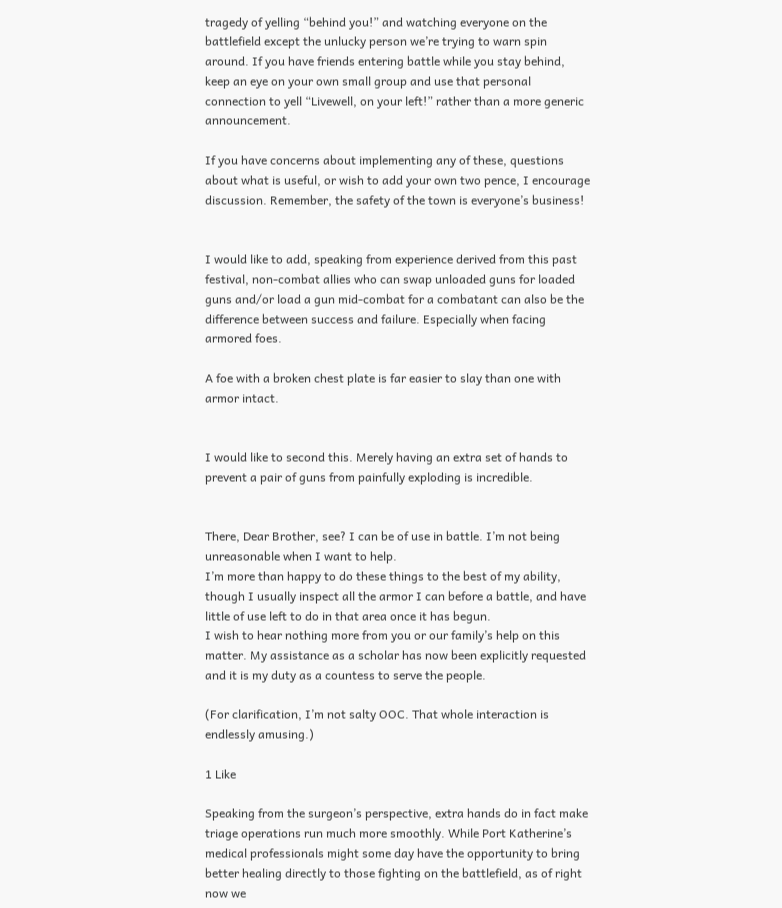tragedy of yelling “behind you!” and watching everyone on the battlefield except the unlucky person we’re trying to warn spin around. If you have friends entering battle while you stay behind, keep an eye on your own small group and use that personal connection to yell “Livewell, on your left!” rather than a more generic announcement.

If you have concerns about implementing any of these, questions about what is useful, or wish to add your own two pence, I encourage discussion. Remember, the safety of the town is everyone’s business!


I would like to add, speaking from experience derived from this past festival, non-combat allies who can swap unloaded guns for loaded guns and/or load a gun mid-combat for a combatant can also be the difference between success and failure. Especially when facing armored foes.

A foe with a broken chest plate is far easier to slay than one with armor intact.


I would like to second this. Merely having an extra set of hands to prevent a pair of guns from painfully exploding is incredible.


There, Dear Brother, see? I can be of use in battle. I’m not being unreasonable when I want to help.
I’m more than happy to do these things to the best of my ability, though I usually inspect all the armor I can before a battle, and have little of use left to do in that area once it has begun.
I wish to hear nothing more from you or our family’s help on this matter. My assistance as a scholar has now been explicitly requested and it is my duty as a countess to serve the people.

(For clarification, I’m not salty OOC. That whole interaction is endlessly amusing.)

1 Like

Speaking from the surgeon’s perspective, extra hands do in fact make triage operations run much more smoothly. While Port Katherine’s medical professionals might some day have the opportunity to bring better healing directly to those fighting on the battlefield, as of right now we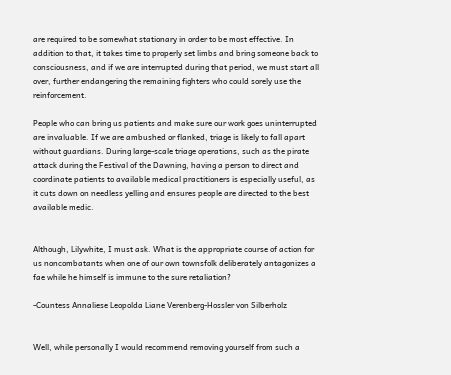are required to be somewhat stationary in order to be most effective. In addition to that, it takes time to properly set limbs and bring someone back to consciousness, and if we are interrupted during that period, we must start all over, further endangering the remaining fighters who could sorely use the reinforcement.

People who can bring us patients and make sure our work goes uninterrupted are invaluable. If we are ambushed or flanked, triage is likely to fall apart without guardians. During large-scale triage operations, such as the pirate attack during the Festival of the Dawning, having a person to direct and coordinate patients to available medical practitioners is especially useful, as it cuts down on needless yelling and ensures people are directed to the best available medic.


Although, Lilywhite, I must ask. What is the appropriate course of action for us noncombatants when one of our own townsfolk deliberately antagonizes a fae while he himself is immune to the sure retaliation?

-Countess Annaliese Leopolda Liane Verenberg-Hossler von Silberholz


Well, while personally I would recommend removing yourself from such a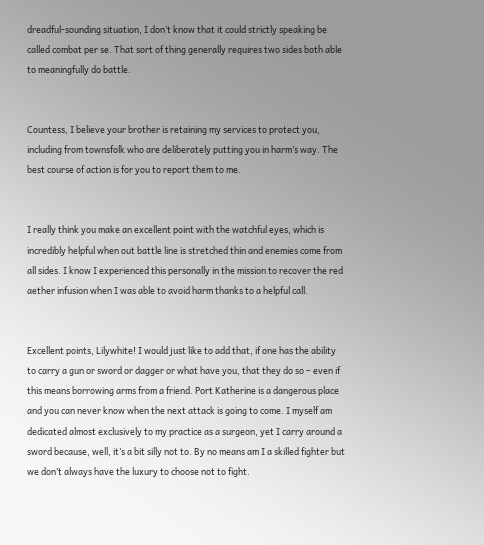dreadful-sounding situation, I don’t know that it could strictly speaking be called combat per se. That sort of thing generally requires two sides both able to meaningfully do battle.


Countess, I believe your brother is retaining my services to protect you, including from townsfolk who are deliberately putting you in harm’s way. The best course of action is for you to report them to me.


I really think you make an excellent point with the watchful eyes, which is incredibly helpful when out battle line is stretched thin and enemies come from all sides. I know I experienced this personally in the mission to recover the red aether infusion when I was able to avoid harm thanks to a helpful call.


Excellent points, Lilywhite! I would just like to add that, if one has the ability to carry a gun or sword or dagger or what have you, that they do so – even if this means borrowing arms from a friend. Port Katherine is a dangerous place and you can never know when the next attack is going to come. I myself am dedicated almost exclusively to my practice as a surgeon, yet I carry around a sword because, well, it’s a bit silly not to. By no means am I a skilled fighter but we don’t always have the luxury to choose not to fight.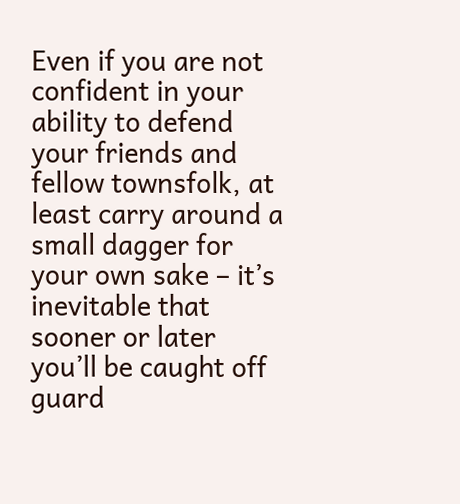Even if you are not confident in your ability to defend your friends and fellow townsfolk, at least carry around a small dagger for your own sake – it’s inevitable that sooner or later you’ll be caught off guard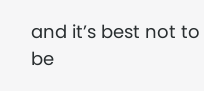and it’s best not to be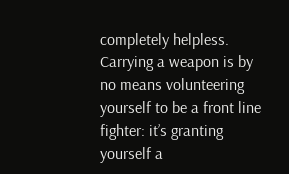completely helpless. Carrying a weapon is by no means volunteering yourself to be a front line fighter: it’s granting yourself a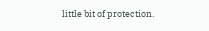little bit of protection.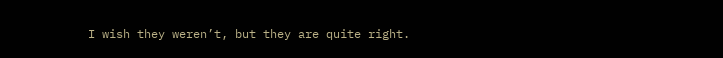I wish they weren’t, but they are quite right.